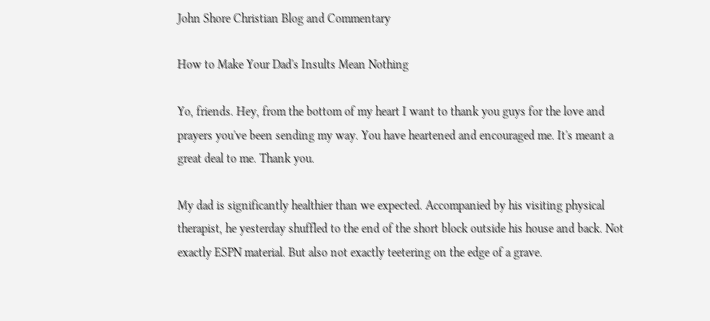John Shore Christian Blog and Commentary

How to Make Your Dad's Insults Mean Nothing

Yo, friends. Hey, from the bottom of my heart I want to thank you guys for the love and prayers you've been sending my way. You have heartened and encouraged me. It's meant a great deal to me. Thank you.

My dad is significantly healthier than we expected. Accompanied by his visiting physical therapist, he yesterday shuffled to the end of the short block outside his house and back. Not exactly ESPN material. But also not exactly teetering on the edge of a grave.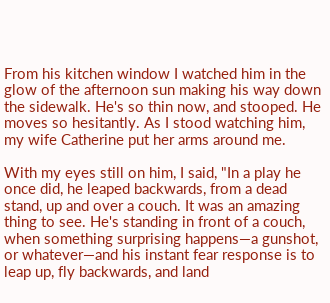From his kitchen window I watched him in the glow of the afternoon sun making his way down the sidewalk. He's so thin now, and stooped. He moves so hesitantly. As I stood watching him, my wife Catherine put her arms around me.

With my eyes still on him, I said, "In a play he once did, he leaped backwards, from a dead stand, up and over a couch. It was an amazing thing to see. He's standing in front of a couch, when something surprising happens—a gunshot, or whatever—and his instant fear response is to leap up, fly backwards, and land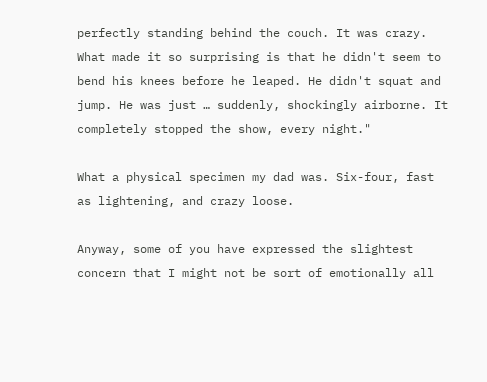perfectly standing behind the couch. It was crazy. What made it so surprising is that he didn't seem to bend his knees before he leaped. He didn't squat and jump. He was just … suddenly, shockingly airborne. It completely stopped the show, every night."

What a physical specimen my dad was. Six-four, fast as lightening, and crazy loose.

Anyway, some of you have expressed the slightest concern that I might not be sort of emotionally all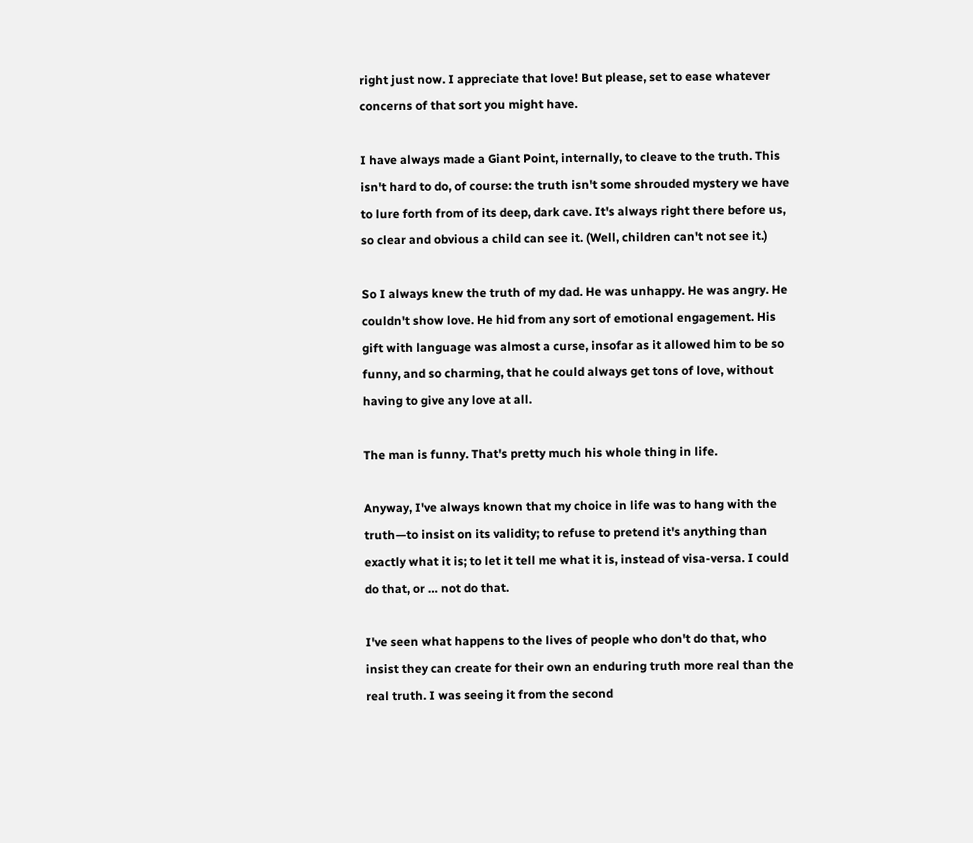right just now. I appreciate that love! But please, set to ease whatever concerns of that sort you might have.

I have always made a Giant Point, internally, to cleave to the truth. This isn't hard to do, of course: the truth isn't some shrouded mystery we have to lure forth from of its deep, dark cave. It's always right there before us, so clear and obvious a child can see it. (Well, children can't not see it.)

So I always knew the truth of my dad. He was unhappy. He was angry. He couldn't show love. He hid from any sort of emotional engagement. His gift with language was almost a curse, insofar as it allowed him to be so funny, and so charming, that he could always get tons of love, without having to give any love at all.

The man is funny. That's pretty much his whole thing in life.

Anyway, I've always known that my choice in life was to hang with the truth—to insist on its validity; to refuse to pretend it's anything than exactly what it is; to let it tell me what it is, instead of visa-versa. I could do that, or … not do that.

I've seen what happens to the lives of people who don't do that, who insist they can create for their own an enduring truth more real than the real truth. I was seeing it from the second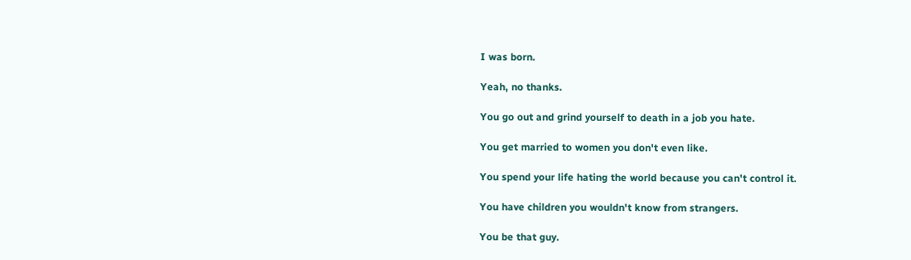I was born.

Yeah, no thanks.

You go out and grind yourself to death in a job you hate.

You get married to women you don't even like.

You spend your life hating the world because you can't control it.

You have children you wouldn't know from strangers.

You be that guy.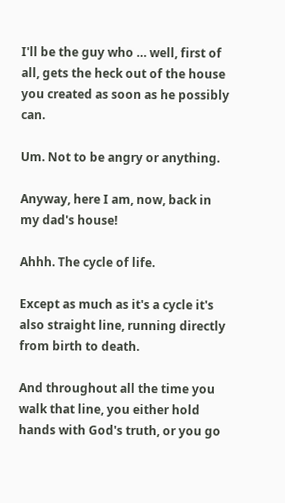I'll be the guy who … well, first of all, gets the heck out of the house you created as soon as he possibly can.

Um. Not to be angry or anything.

Anyway, here I am, now, back in my dad's house!

Ahhh. The cycle of life.

Except as much as it's a cycle it's also straight line, running directly from birth to death.

And throughout all the time you walk that line, you either hold hands with God's truth, or you go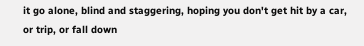it go alone, blind and staggering, hoping you don't get hit by a car, or trip, or fall down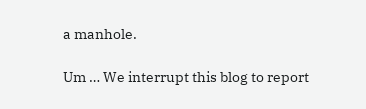a manhole.

Um … We interrupt this blog to report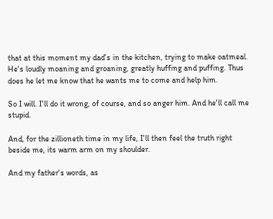that at this moment my dad's in the kitchen, trying to make oatmeal. He's loudly moaning and groaning, greatly huffing and puffing. Thus does he let me know that he wants me to come and help him.

So I will. I'll do it wrong, of course, and so anger him. And he'll call me stupid.

And, for the zillioneth time in my life, I'll then feel the truth right beside me, its warm arm on my shoulder.

And my father's words, as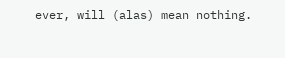ever, will (alas) mean nothing.